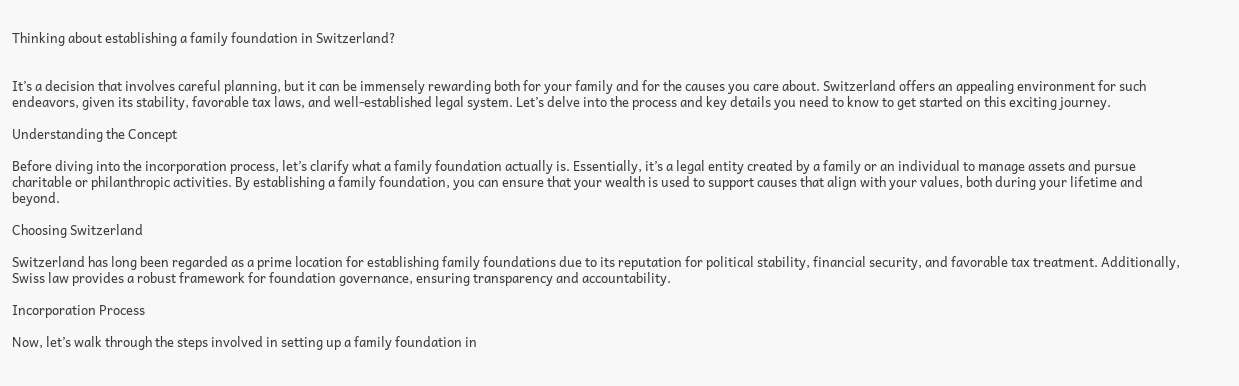Thinking about establishing a family foundation in Switzerland?


It’s a decision that involves careful planning, but it can be immensely rewarding both for your family and for the causes you care about. Switzerland offers an appealing environment for such endeavors, given its stability, favorable tax laws, and well-established legal system. Let’s delve into the process and key details you need to know to get started on this exciting journey.

Understanding the Concept

Before diving into the incorporation process, let’s clarify what a family foundation actually is. Essentially, it’s a legal entity created by a family or an individual to manage assets and pursue charitable or philanthropic activities. By establishing a family foundation, you can ensure that your wealth is used to support causes that align with your values, both during your lifetime and beyond.

Choosing Switzerland

Switzerland has long been regarded as a prime location for establishing family foundations due to its reputation for political stability, financial security, and favorable tax treatment. Additionally, Swiss law provides a robust framework for foundation governance, ensuring transparency and accountability.

Incorporation Process

Now, let’s walk through the steps involved in setting up a family foundation in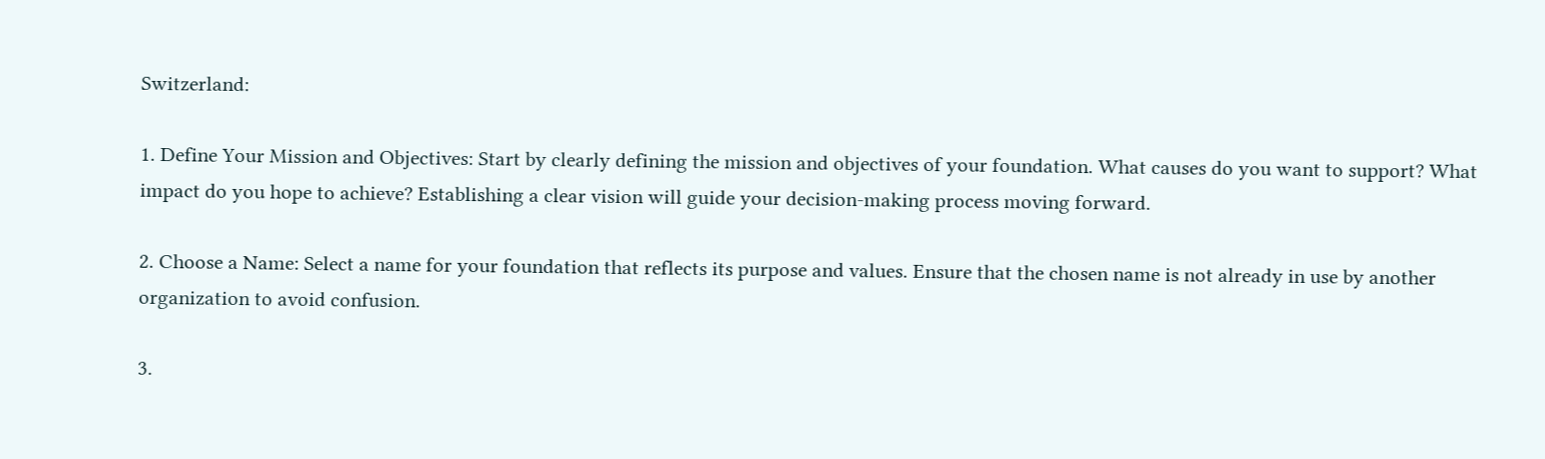Switzerland:

1. Define Your Mission and Objectives: Start by clearly defining the mission and objectives of your foundation. What causes do you want to support? What impact do you hope to achieve? Establishing a clear vision will guide your decision-making process moving forward.

2. Choose a Name: Select a name for your foundation that reflects its purpose and values. Ensure that the chosen name is not already in use by another organization to avoid confusion.

3.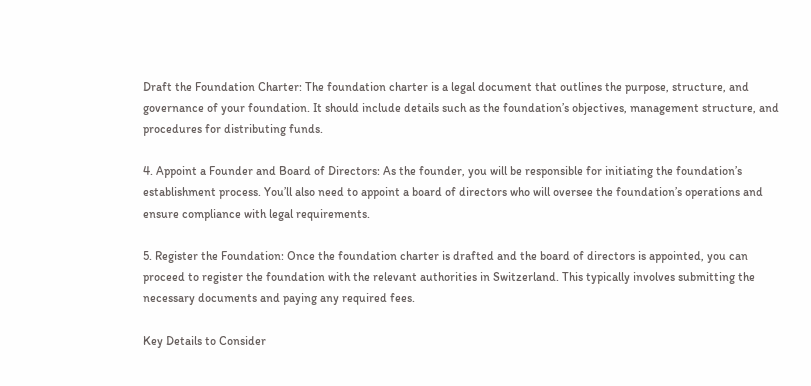Draft the Foundation Charter: The foundation charter is a legal document that outlines the purpose, structure, and governance of your foundation. It should include details such as the foundation’s objectives, management structure, and procedures for distributing funds.

4. Appoint a Founder and Board of Directors: As the founder, you will be responsible for initiating the foundation’s establishment process. You’ll also need to appoint a board of directors who will oversee the foundation’s operations and ensure compliance with legal requirements.

5. Register the Foundation: Once the foundation charter is drafted and the board of directors is appointed, you can proceed to register the foundation with the relevant authorities in Switzerland. This typically involves submitting the necessary documents and paying any required fees.

Key Details to Consider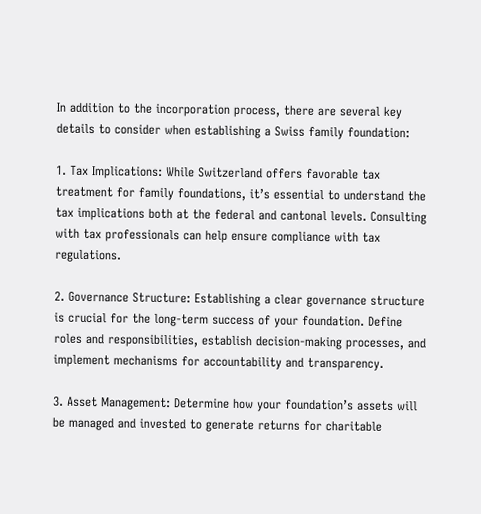In addition to the incorporation process, there are several key details to consider when establishing a Swiss family foundation:

1. Tax Implications: While Switzerland offers favorable tax treatment for family foundations, it’s essential to understand the tax implications both at the federal and cantonal levels. Consulting with tax professionals can help ensure compliance with tax regulations.

2. Governance Structure: Establishing a clear governance structure is crucial for the long-term success of your foundation. Define roles and responsibilities, establish decision-making processes, and implement mechanisms for accountability and transparency.

3. Asset Management: Determine how your foundation’s assets will be managed and invested to generate returns for charitable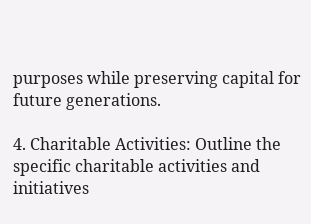purposes while preserving capital for future generations.

4. Charitable Activities: Outline the specific charitable activities and initiatives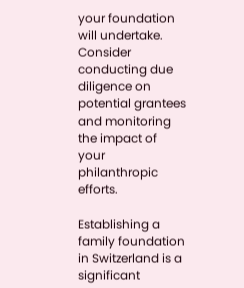your foundation will undertake. Consider conducting due diligence on potential grantees and monitoring the impact of your philanthropic efforts.

Establishing a family foundation in Switzerland is a significant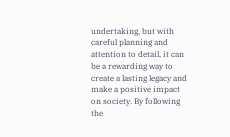undertaking, but with careful planning and attention to detail, it can be a rewarding way to create a lasting legacy and make a positive impact on society. By following the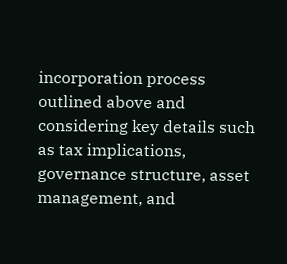incorporation process outlined above and considering key details such as tax implications, governance structure, asset management, and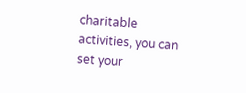charitable activities, you can set your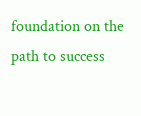foundation on the path to success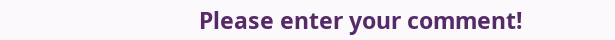Please enter your comment!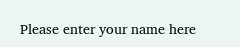Please enter your name here